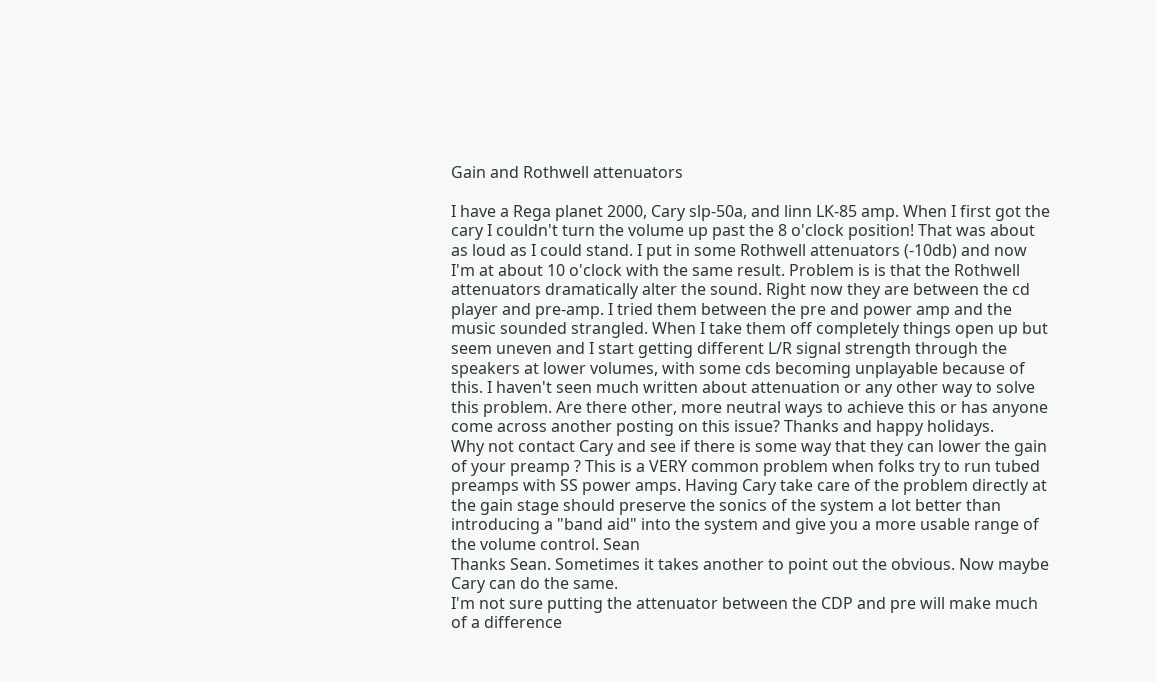Gain and Rothwell attenuators

I have a Rega planet 2000, Cary slp-50a, and linn LK-85 amp. When I first got the cary I couldn't turn the volume up past the 8 o'clock position! That was about as loud as I could stand. I put in some Rothwell attenuators (-10db) and now I'm at about 10 o'clock with the same result. Problem is is that the Rothwell attenuators dramatically alter the sound. Right now they are between the cd player and pre-amp. I tried them between the pre and power amp and the music sounded strangled. When I take them off completely things open up but seem uneven and I start getting different L/R signal strength through the speakers at lower volumes, with some cds becoming unplayable because of this. I haven't seen much written about attenuation or any other way to solve this problem. Are there other, more neutral ways to achieve this or has anyone come across another posting on this issue? Thanks and happy holidays.
Why not contact Cary and see if there is some way that they can lower the gain of your preamp ? This is a VERY common problem when folks try to run tubed preamps with SS power amps. Having Cary take care of the problem directly at the gain stage should preserve the sonics of the system a lot better than introducing a "band aid" into the system and give you a more usable range of the volume control. Sean
Thanks Sean. Sometimes it takes another to point out the obvious. Now maybe Cary can do the same.
I'm not sure putting the attenuator between the CDP and pre will make much of a difference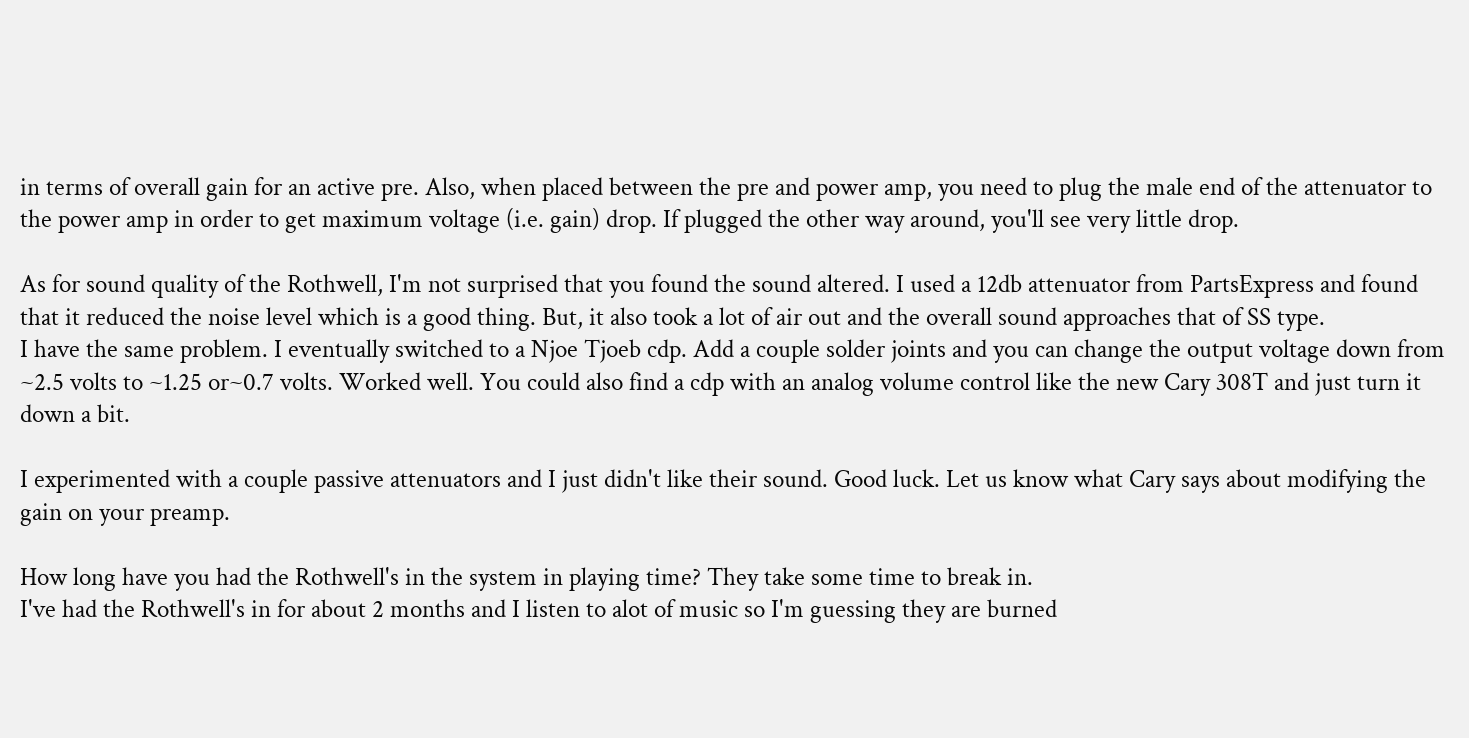in terms of overall gain for an active pre. Also, when placed between the pre and power amp, you need to plug the male end of the attenuator to the power amp in order to get maximum voltage (i.e. gain) drop. If plugged the other way around, you'll see very little drop.

As for sound quality of the Rothwell, I'm not surprised that you found the sound altered. I used a 12db attenuator from PartsExpress and found that it reduced the noise level which is a good thing. But, it also took a lot of air out and the overall sound approaches that of SS type.
I have the same problem. I eventually switched to a Njoe Tjoeb cdp. Add a couple solder joints and you can change the output voltage down from ~2.5 volts to ~1.25 or~0.7 volts. Worked well. You could also find a cdp with an analog volume control like the new Cary 308T and just turn it down a bit.

I experimented with a couple passive attenuators and I just didn't like their sound. Good luck. Let us know what Cary says about modifying the gain on your preamp.

How long have you had the Rothwell's in the system in playing time? They take some time to break in.
I've had the Rothwell's in for about 2 months and I listen to alot of music so I'm guessing they are burned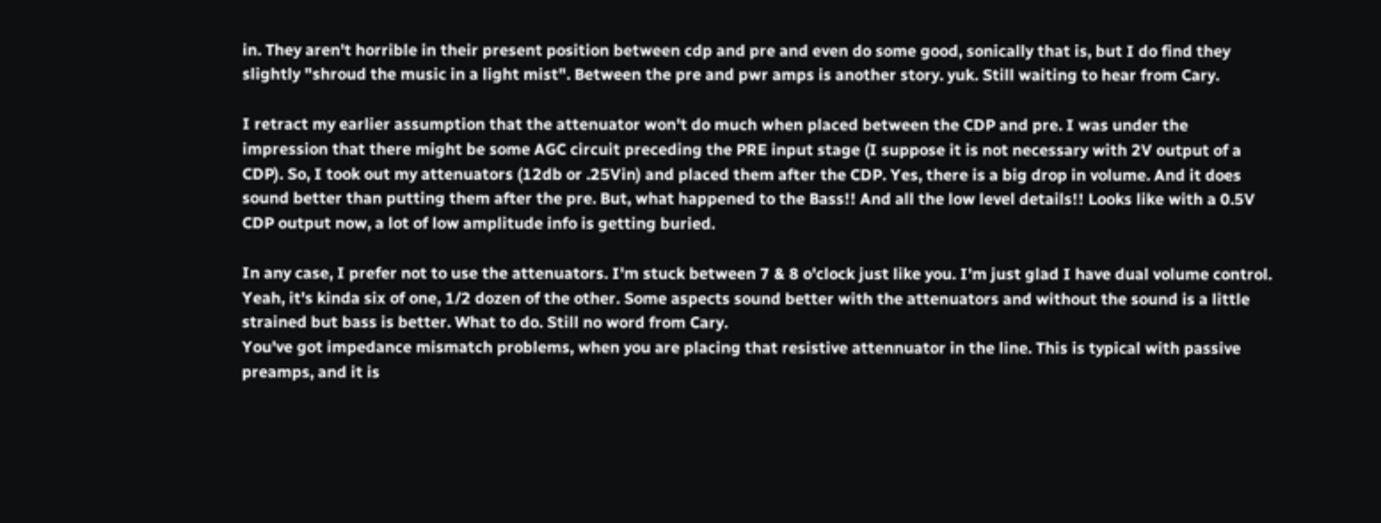in. They aren't horrible in their present position between cdp and pre and even do some good, sonically that is, but I do find they slightly "shroud the music in a light mist". Between the pre and pwr amps is another story. yuk. Still waiting to hear from Cary.

I retract my earlier assumption that the attenuator won't do much when placed between the CDP and pre. I was under the impression that there might be some AGC circuit preceding the PRE input stage (I suppose it is not necessary with 2V output of a CDP). So, I took out my attenuators (12db or .25Vin) and placed them after the CDP. Yes, there is a big drop in volume. And it does sound better than putting them after the pre. But, what happened to the Bass!! And all the low level details!! Looks like with a 0.5V CDP output now, a lot of low amplitude info is getting buried.

In any case, I prefer not to use the attenuators. I'm stuck between 7 & 8 o'clock just like you. I'm just glad I have dual volume control.
Yeah, it's kinda six of one, 1/2 dozen of the other. Some aspects sound better with the attenuators and without the sound is a little strained but bass is better. What to do. Still no word from Cary.
You've got impedance mismatch problems, when you are placing that resistive attennuator in the line. This is typical with passive preamps, and it is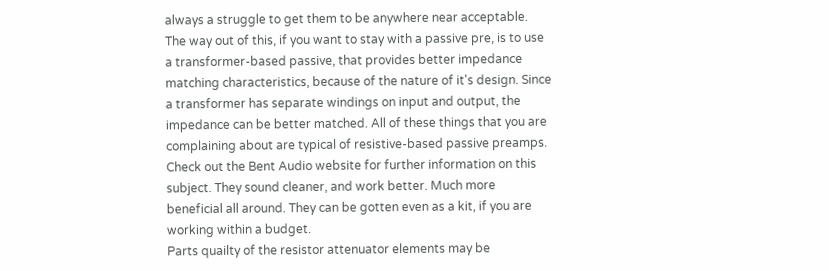always a struggle to get them to be anywhere near acceptable. The way out of this, if you want to stay with a passive pre, is to use a transformer-based passive, that provides better impedance matching characteristics, because of the nature of it's design. Since a transformer has separate windings on input and output, the impedance can be better matched. All of these things that you are complaining about are typical of resistive-based passive preamps. Check out the Bent Audio website for further information on this subject. They sound cleaner, and work better. Much more beneficial all around. They can be gotten even as a kit, if you are working within a budget.
Parts quailty of the resistor attenuator elements may be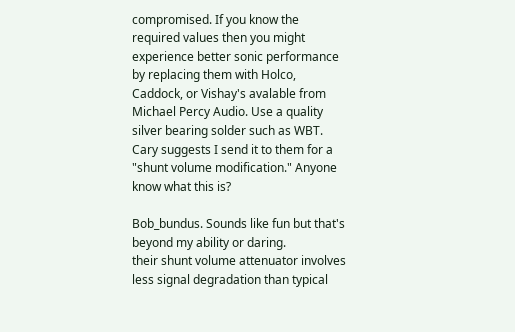compromised. If you know the required values then you might experience better sonic performance by replacing them with Holco, Caddock, or Vishay's avalable from Michael Percy Audio. Use a quality silver bearing solder such as WBT.
Cary suggests I send it to them for a "shunt volume modification." Anyone know what this is?

Bob_bundus. Sounds like fun but that's beyond my ability or daring.
their shunt volume attenuator involves less signal degradation than typical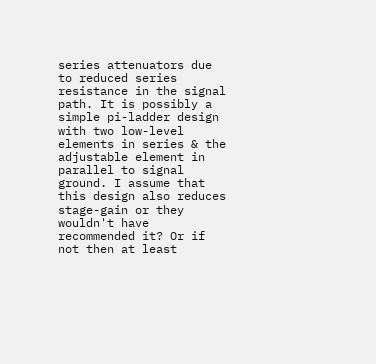series attenuators due to reduced series resistance in the signal path. It is possibly a simple pi-ladder design with two low-level elements in series & the adjustable element in parallel to signal ground. I assume that this design also reduces stage-gain or they wouldn't have recommended it? Or if not then at least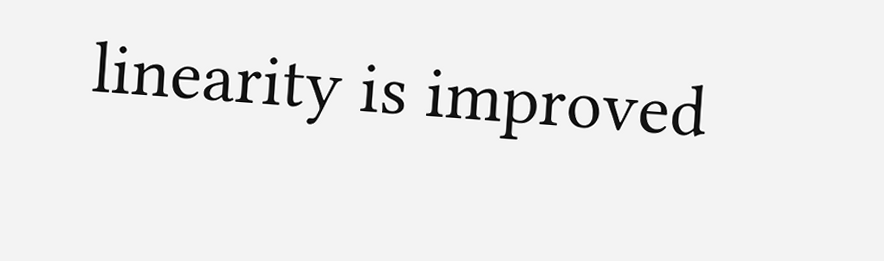linearity is improved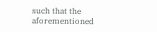such that the aforementioned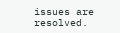issues are resolved.